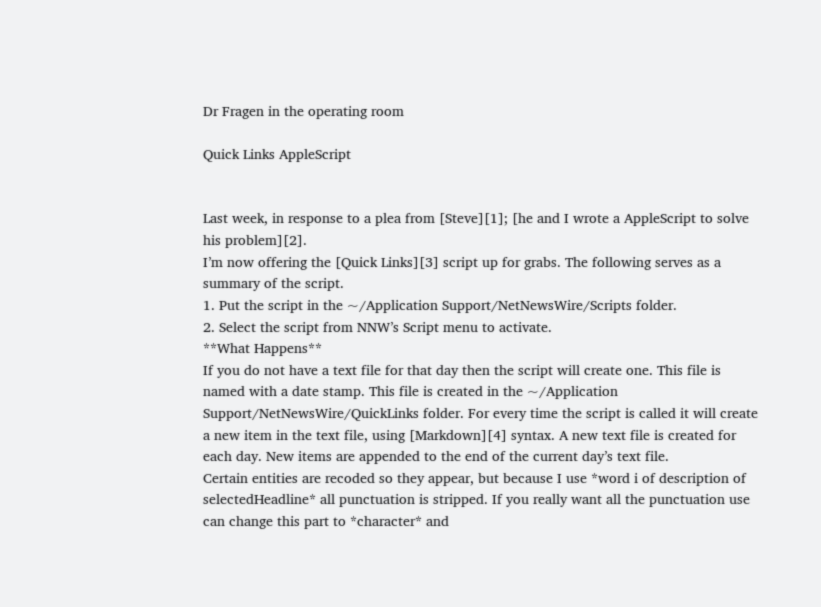Dr Fragen in the operating room

Quick Links AppleScript


Last week, in response to a plea from [Steve][1]; [he and I wrote a AppleScript to solve his problem][2].
I’m now offering the [Quick Links][3] script up for grabs. The following serves as a summary of the script.
1. Put the script in the ~/Application Support/NetNewsWire/Scripts folder.
2. Select the script from NNW’s Script menu to activate.
**What Happens**
If you do not have a text file for that day then the script will create one. This file is named with a date stamp. This file is created in the ~/Application Support/NetNewsWire/QuickLinks folder. For every time the script is called it will create a new item in the text file, using [Markdown][4] syntax. A new text file is created for each day. New items are appended to the end of the current day’s text file.
Certain entities are recoded so they appear, but because I use *word i of description of selectedHeadline* all punctuation is stripped. If you really want all the punctuation use can change this part to *character* and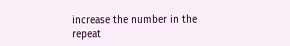increase the number in the repeat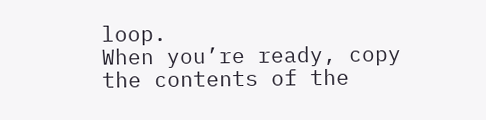loop.
When you’re ready, copy the contents of the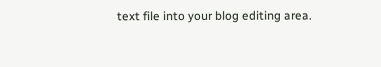text file into your blog editing area.